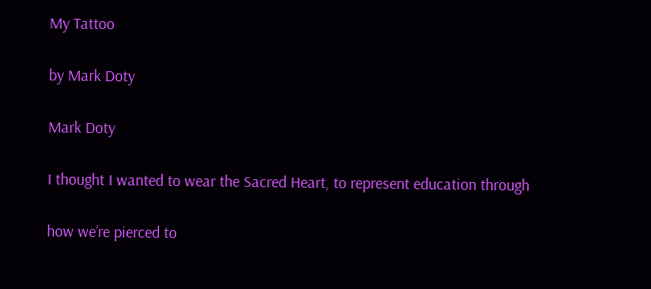My Tattoo

by Mark Doty

Mark Doty

I thought I wanted to wear the Sacred Heart, to represent education through

how we’re pierced to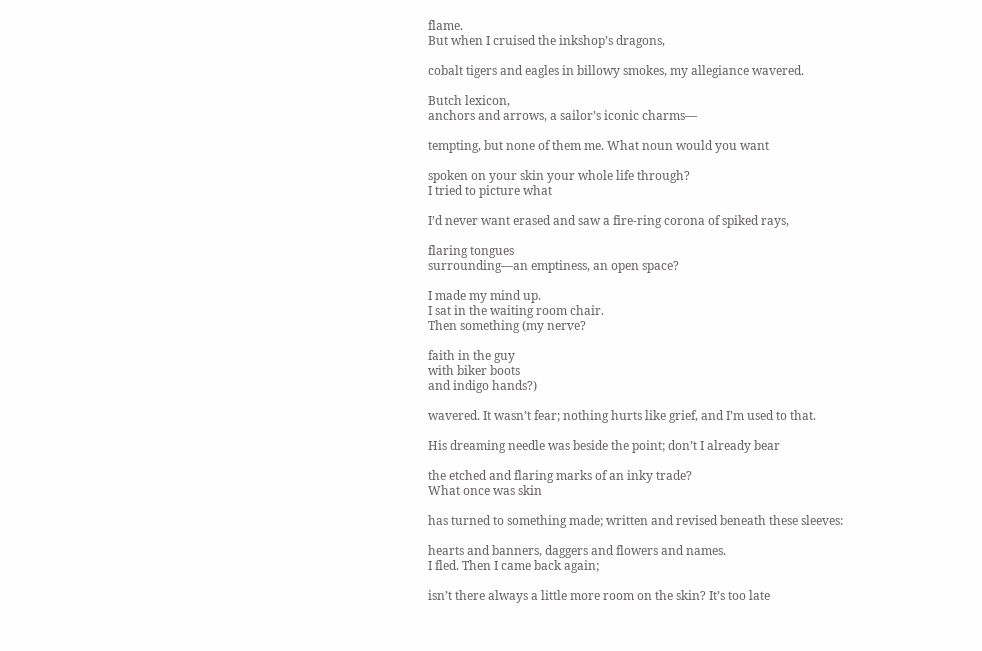flame.
But when I cruised the inkshop’s dragons,

cobalt tigers and eagles in billowy smokes, my allegiance wavered.

Butch lexicon,
anchors and arrows, a sailor’s iconic charms—

tempting, but none of them me. What noun would you want

spoken on your skin your whole life through?
I tried to picture what

I’d never want erased and saw a fire-ring corona of spiked rays,

flaring tongues
surrounding—an emptiness, an open space?

I made my mind up.
I sat in the waiting room chair.
Then something (my nerve?

faith in the guy
with biker boots
and indigo hands?)

wavered. It wasn’t fear; nothing hurts like grief, and I’m used to that.

His dreaming needle was beside the point; don’t I already bear

the etched and flaring marks of an inky trade?
What once was skin

has turned to something made; written and revised beneath these sleeves:

hearts and banners, daggers and flowers and names.
I fled. Then I came back again;

isn’t there always a little more room on the skin? It’s too late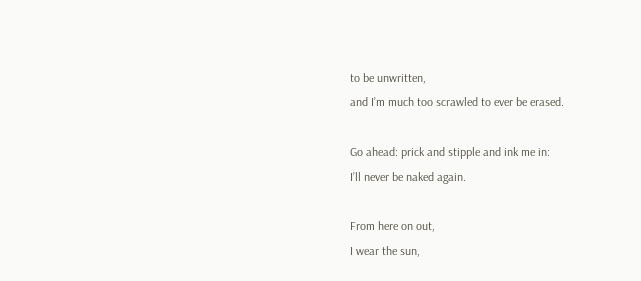to be unwritten,
and I’m much too scrawled to ever be erased.

Go ahead: prick and stipple and ink me in:
I’ll never be naked again.

From here on out,
I wear the sun,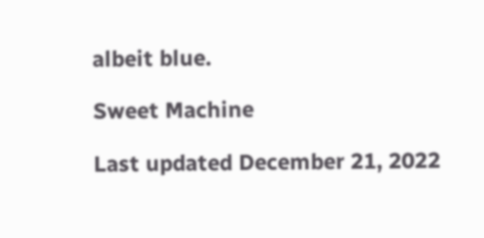albeit blue.

Sweet Machine

Last updated December 21, 2022